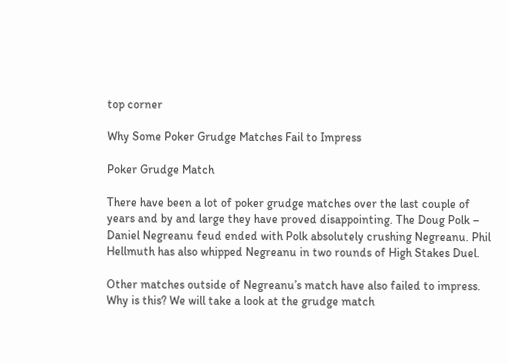top corner

Why Some Poker Grudge Matches Fail to Impress

Poker Grudge Match

There have been a lot of poker grudge matches over the last couple of years and by and large they have proved disappointing. The Doug Polk – Daniel Negreanu feud ended with Polk absolutely crushing Negreanu. Phil Hellmuth has also whipped Negreanu in two rounds of High Stakes Duel.

Other matches outside of Negreanu’s match have also failed to impress. Why is this? We will take a look at the grudge match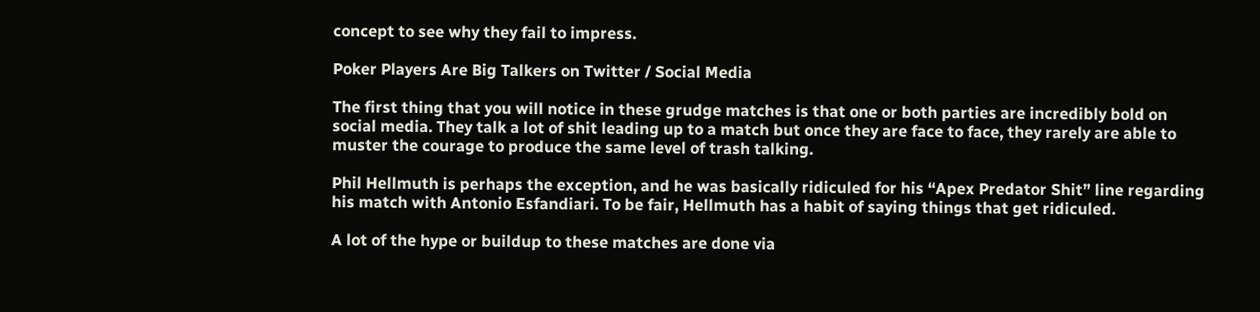concept to see why they fail to impress.

Poker Players Are Big Talkers on Twitter / Social Media

The first thing that you will notice in these grudge matches is that one or both parties are incredibly bold on social media. They talk a lot of shit leading up to a match but once they are face to face, they rarely are able to muster the courage to produce the same level of trash talking.

Phil Hellmuth is perhaps the exception, and he was basically ridiculed for his “Apex Predator Shit” line regarding his match with Antonio Esfandiari. To be fair, Hellmuth has a habit of saying things that get ridiculed.

A lot of the hype or buildup to these matches are done via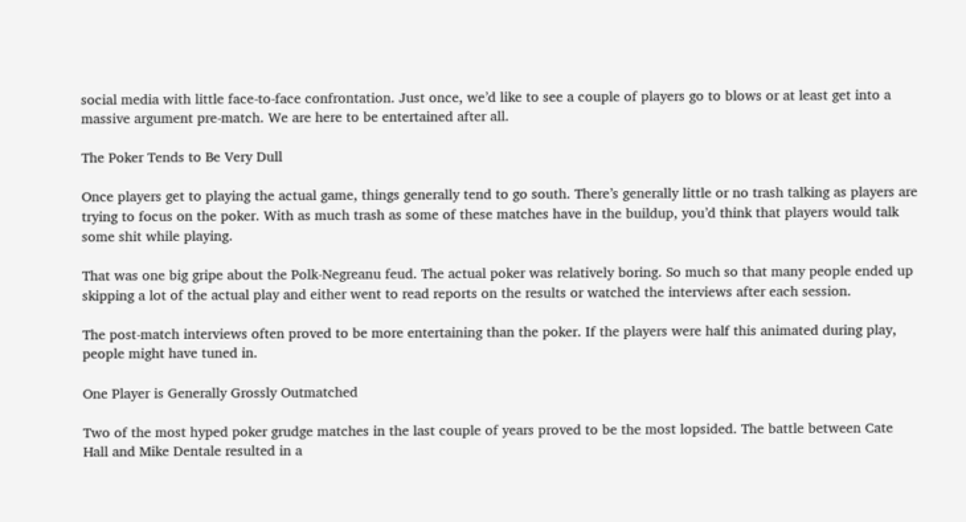social media with little face-to-face confrontation. Just once, we’d like to see a couple of players go to blows or at least get into a massive argument pre-match. We are here to be entertained after all.

The Poker Tends to Be Very Dull

Once players get to playing the actual game, things generally tend to go south. There’s generally little or no trash talking as players are trying to focus on the poker. With as much trash as some of these matches have in the buildup, you’d think that players would talk some shit while playing.

That was one big gripe about the Polk-Negreanu feud. The actual poker was relatively boring. So much so that many people ended up skipping a lot of the actual play and either went to read reports on the results or watched the interviews after each session.

The post-match interviews often proved to be more entertaining than the poker. If the players were half this animated during play, people might have tuned in.

One Player is Generally Grossly Outmatched

Two of the most hyped poker grudge matches in the last couple of years proved to be the most lopsided. The battle between Cate Hall and Mike Dentale resulted in a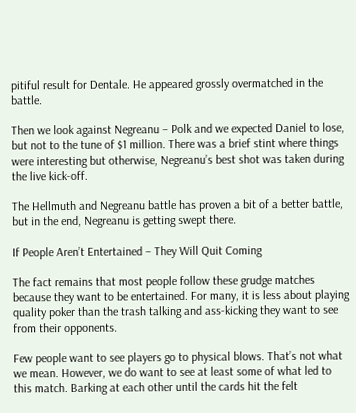pitiful result for Dentale. He appeared grossly overmatched in the battle.

Then we look against Negreanu – Polk and we expected Daniel to lose, but not to the tune of $1 million. There was a brief stint where things were interesting but otherwise, Negreanu’s best shot was taken during the live kick-off.

The Hellmuth and Negreanu battle has proven a bit of a better battle, but in the end, Negreanu is getting swept there.

If People Aren’t Entertained – They Will Quit Coming

The fact remains that most people follow these grudge matches because they want to be entertained. For many, it is less about playing quality poker than the trash talking and ass-kicking they want to see from their opponents.

Few people want to see players go to physical blows. That’s not what we mean. However, we do want to see at least some of what led to this match. Barking at each other until the cards hit the felt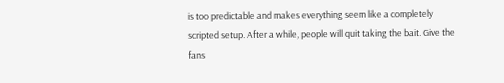is too predictable and makes everything seem like a completely scripted setup. After a while, people will quit taking the bait. Give the fans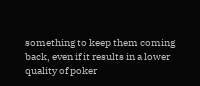something to keep them coming back, even if it results in a lower quality of poker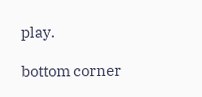play.

bottom corner